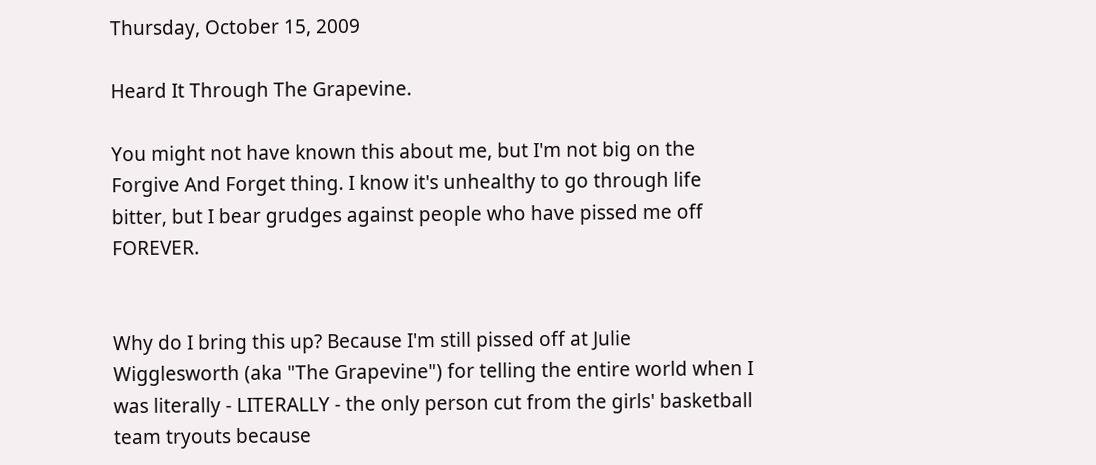Thursday, October 15, 2009

Heard It Through The Grapevine.

You might not have known this about me, but I'm not big on the Forgive And Forget thing. I know it's unhealthy to go through life bitter, but I bear grudges against people who have pissed me off FOREVER.


Why do I bring this up? Because I'm still pissed off at Julie Wigglesworth (aka "The Grapevine") for telling the entire world when I was literally - LITERALLY - the only person cut from the girls' basketball team tryouts because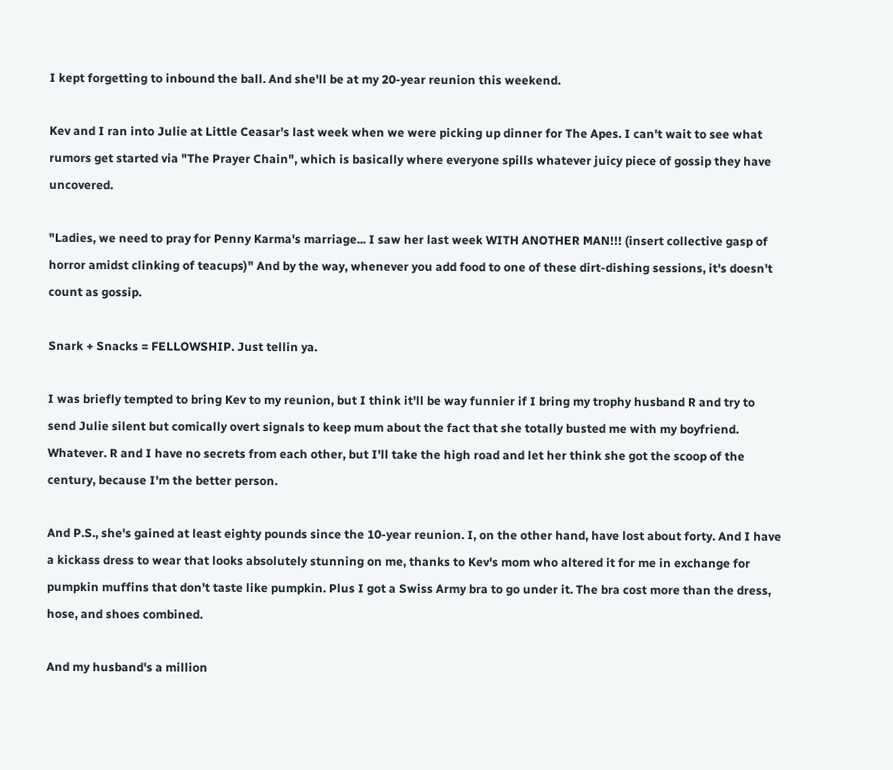I kept forgetting to inbound the ball. And she'll be at my 20-year reunion this weekend.

Kev and I ran into Julie at Little Ceasar's last week when we were picking up dinner for The Apes. I can't wait to see what rumors get started via "The Prayer Chain", which is basically where everyone spills whatever juicy piece of gossip they have uncovered.

"Ladies, we need to pray for Penny Karma's marriage... I saw her last week WITH ANOTHER MAN!!! (insert collective gasp of horror amidst clinking of teacups)" And by the way, whenever you add food to one of these dirt-dishing sessions, it's doesn't count as gossip.

Snark + Snacks = FELLOWSHIP. Just tellin ya.

I was briefly tempted to bring Kev to my reunion, but I think it'll be way funnier if I bring my trophy husband R and try to send Julie silent but comically overt signals to keep mum about the fact that she totally busted me with my boyfriend. Whatever. R and I have no secrets from each other, but I'll take the high road and let her think she got the scoop of the century, because I'm the better person.

And P.S., she's gained at least eighty pounds since the 10-year reunion. I, on the other hand, have lost about forty. And I have a kickass dress to wear that looks absolutely stunning on me, thanks to Kev's mom who altered it for me in exchange for pumpkin muffins that don't taste like pumpkin. Plus I got a Swiss Army bra to go under it. The bra cost more than the dress, hose, and shoes combined.

And my husband's a million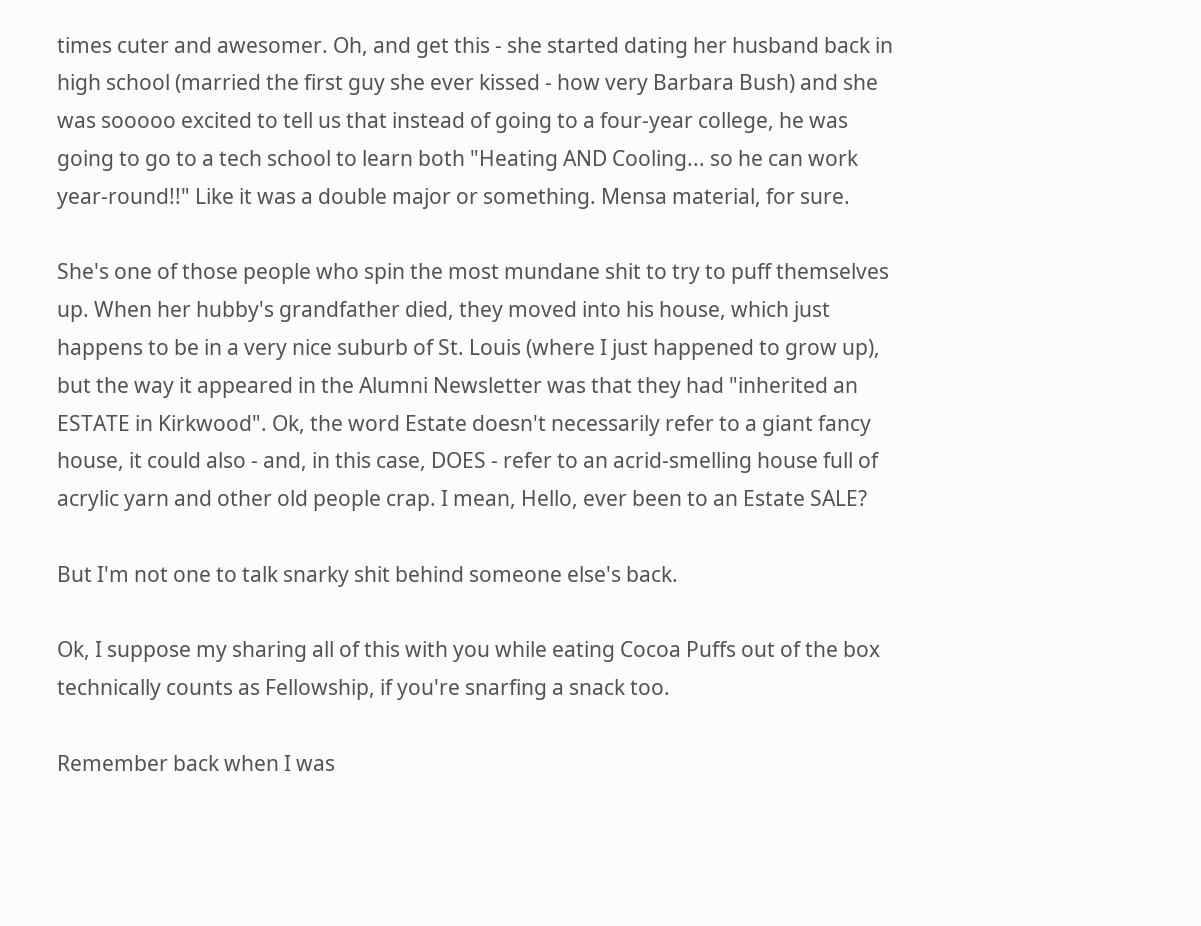times cuter and awesomer. Oh, and get this - she started dating her husband back in high school (married the first guy she ever kissed - how very Barbara Bush) and she was sooooo excited to tell us that instead of going to a four-year college, he was going to go to a tech school to learn both "Heating AND Cooling... so he can work year-round!!" Like it was a double major or something. Mensa material, for sure.

She's one of those people who spin the most mundane shit to try to puff themselves up. When her hubby's grandfather died, they moved into his house, which just happens to be in a very nice suburb of St. Louis (where I just happened to grow up), but the way it appeared in the Alumni Newsletter was that they had "inherited an ESTATE in Kirkwood". Ok, the word Estate doesn't necessarily refer to a giant fancy house, it could also - and, in this case, DOES - refer to an acrid-smelling house full of acrylic yarn and other old people crap. I mean, Hello, ever been to an Estate SALE?

But I'm not one to talk snarky shit behind someone else's back.

Ok, I suppose my sharing all of this with you while eating Cocoa Puffs out of the box technically counts as Fellowship, if you're snarfing a snack too.

Remember back when I was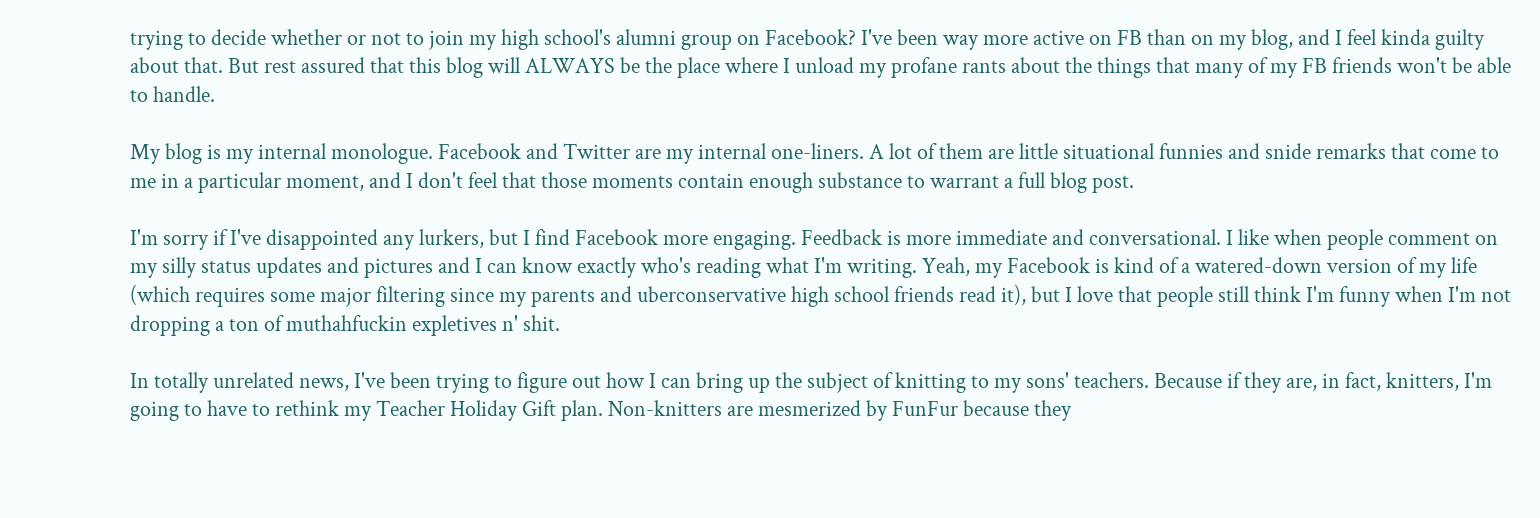trying to decide whether or not to join my high school's alumni group on Facebook? I've been way more active on FB than on my blog, and I feel kinda guilty about that. But rest assured that this blog will ALWAYS be the place where I unload my profane rants about the things that many of my FB friends won't be able to handle.

My blog is my internal monologue. Facebook and Twitter are my internal one-liners. A lot of them are little situational funnies and snide remarks that come to me in a particular moment, and I don't feel that those moments contain enough substance to warrant a full blog post.

I'm sorry if I've disappointed any lurkers, but I find Facebook more engaging. Feedback is more immediate and conversational. I like when people comment on my silly status updates and pictures and I can know exactly who's reading what I'm writing. Yeah, my Facebook is kind of a watered-down version of my life (which requires some major filtering since my parents and uberconservative high school friends read it), but I love that people still think I'm funny when I'm not dropping a ton of muthahfuckin expletives n' shit.

In totally unrelated news, I've been trying to figure out how I can bring up the subject of knitting to my sons' teachers. Because if they are, in fact, knitters, I'm going to have to rethink my Teacher Holiday Gift plan. Non-knitters are mesmerized by FunFur because they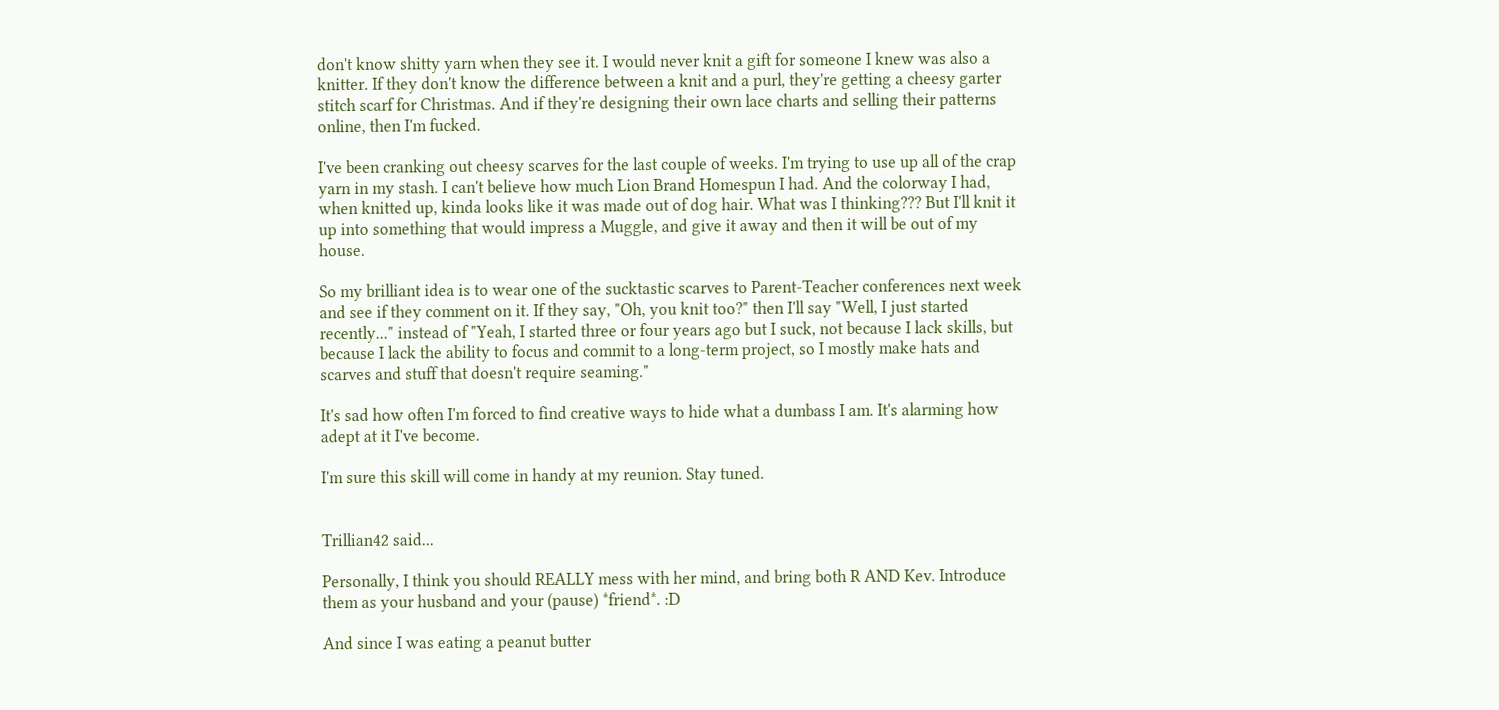don't know shitty yarn when they see it. I would never knit a gift for someone I knew was also a knitter. If they don't know the difference between a knit and a purl, they're getting a cheesy garter stitch scarf for Christmas. And if they're designing their own lace charts and selling their patterns online, then I'm fucked.

I've been cranking out cheesy scarves for the last couple of weeks. I'm trying to use up all of the crap yarn in my stash. I can't believe how much Lion Brand Homespun I had. And the colorway I had, when knitted up, kinda looks like it was made out of dog hair. What was I thinking??? But I'll knit it up into something that would impress a Muggle, and give it away and then it will be out of my house.

So my brilliant idea is to wear one of the sucktastic scarves to Parent-Teacher conferences next week and see if they comment on it. If they say, "Oh, you knit too?" then I'll say "Well, I just started recently..." instead of "Yeah, I started three or four years ago but I suck, not because I lack skills, but because I lack the ability to focus and commit to a long-term project, so I mostly make hats and scarves and stuff that doesn't require seaming."

It's sad how often I'm forced to find creative ways to hide what a dumbass I am. It's alarming how adept at it I've become.

I'm sure this skill will come in handy at my reunion. Stay tuned.


Trillian42 said...

Personally, I think you should REALLY mess with her mind, and bring both R AND Kev. Introduce them as your husband and your (pause) *friend*. :D

And since I was eating a peanut butter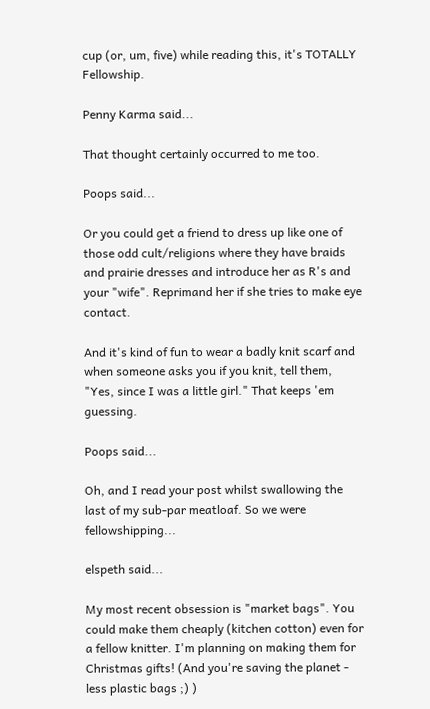cup (or, um, five) while reading this, it's TOTALLY Fellowship.

Penny Karma said...

That thought certainly occurred to me too.

Poops said...

Or you could get a friend to dress up like one of those odd cult/religions where they have braids and prairie dresses and introduce her as R's and your "wife". Reprimand her if she tries to make eye contact.

And it's kind of fun to wear a badly knit scarf and when someone asks you if you knit, tell them, "Yes, since I was a little girl." That keeps 'em guessing.

Poops said...

Oh, and I read your post whilst swallowing the last of my sub-par meatloaf. So we were fellowshipping...

elspeth said...

My most recent obsession is "market bags". You could make them cheaply (kitchen cotton) even for a fellow knitter. I'm planning on making them for Christmas gifts! (And you're saving the planet - less plastic bags ;) )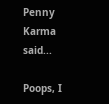Penny Karma said...

Poops, I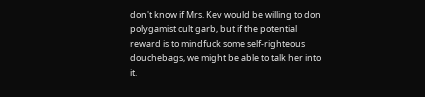don't know if Mrs. Kev would be willing to don polygamist cult garb, but if the potential reward is to mindfuck some self-righteous douchebags, we might be able to talk her into it.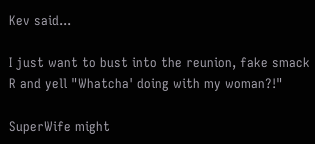Kev said...

I just want to bust into the reunion, fake smack R and yell "Whatcha' doing with my woman?!"

SuperWife might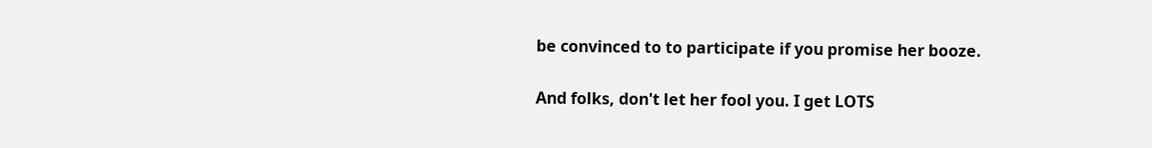be convinced to to participate if you promise her booze.

And folks, don't let her fool you. I get LOTS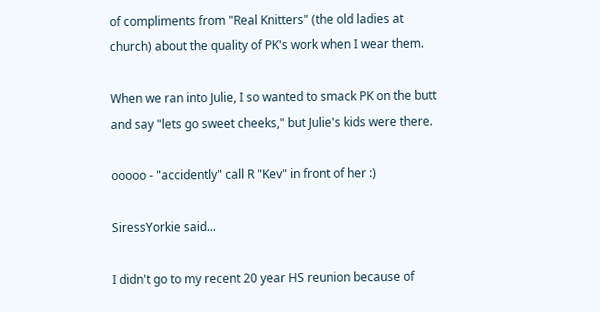of compliments from "Real Knitters" (the old ladies at church) about the quality of PK's work when I wear them.

When we ran into Julie, I so wanted to smack PK on the butt and say "lets go sweet cheeks," but Julie's kids were there.

ooooo - "accidently" call R "Kev" in front of her :)

SiressYorkie said...

I didn't go to my recent 20 year HS reunion because of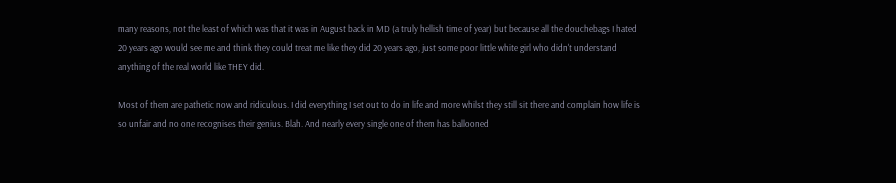many reasons, not the least of which was that it was in August back in MD (a truly hellish time of year) but because all the douchebags I hated 20 years ago would see me and think they could treat me like they did 20 years ago, just some poor little white girl who didn't understand anything of the real world like THEY did.

Most of them are pathetic now and ridiculous. I did everything I set out to do in life and more whilst they still sit there and complain how life is so unfair and no one recognises their genius. Blah. And nearly every single one of them has ballooned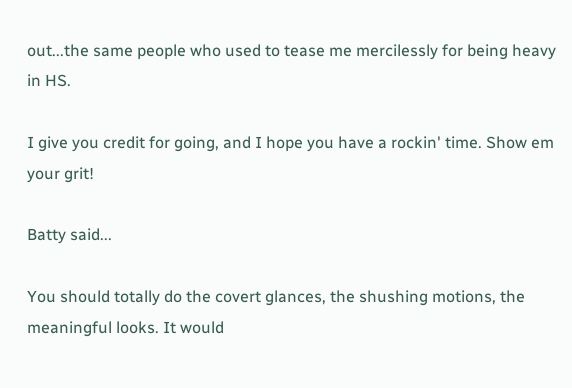out...the same people who used to tease me mercilessly for being heavy in HS.

I give you credit for going, and I hope you have a rockin' time. Show em your grit!

Batty said...

You should totally do the covert glances, the shushing motions, the meaningful looks. It would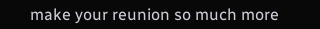make your reunion so much more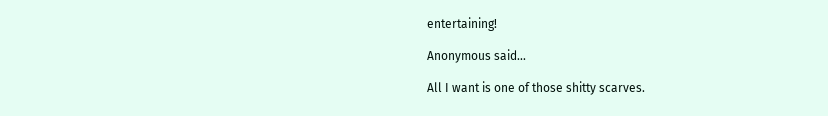entertaining!

Anonymous said...

All I want is one of those shitty scarves.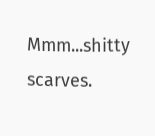Mmm...shitty scarves.